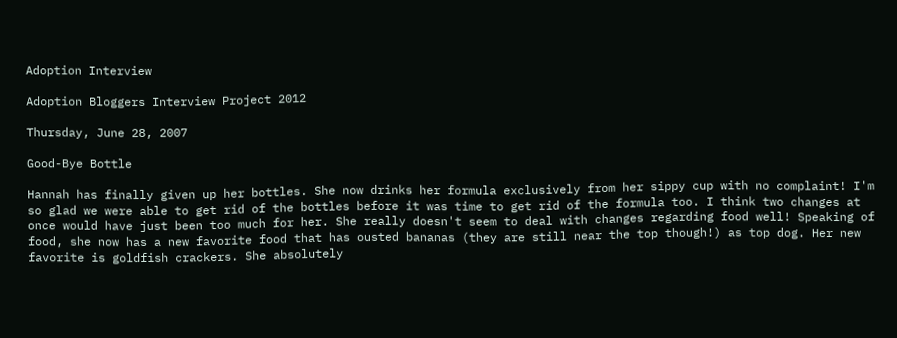Adoption Interview

Adoption Bloggers Interview Project 2012

Thursday, June 28, 2007

Good-Bye Bottle

Hannah has finally given up her bottles. She now drinks her formula exclusively from her sippy cup with no complaint! I'm so glad we were able to get rid of the bottles before it was time to get rid of the formula too. I think two changes at once would have just been too much for her. She really doesn't seem to deal with changes regarding food well! Speaking of food, she now has a new favorite food that has ousted bananas (they are still near the top though!) as top dog. Her new favorite is goldfish crackers. She absolutely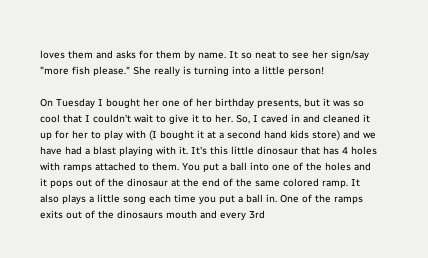loves them and asks for them by name. It so neat to see her sign/say "more fish please." She really is turning into a little person!

On Tuesday I bought her one of her birthday presents, but it was so cool that I couldn't wait to give it to her. So, I caved in and cleaned it up for her to play with (I bought it at a second hand kids store) and we have had a blast playing with it. It's this little dinosaur that has 4 holes with ramps attached to them. You put a ball into one of the holes and it pops out of the dinosaur at the end of the same colored ramp. It also plays a little song each time you put a ball in. One of the ramps exits out of the dinosaurs mouth and every 3rd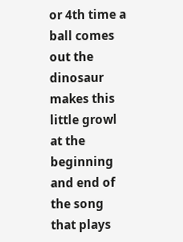or 4th time a ball comes out the dinosaur makes this little growl at the beginning and end of the song that plays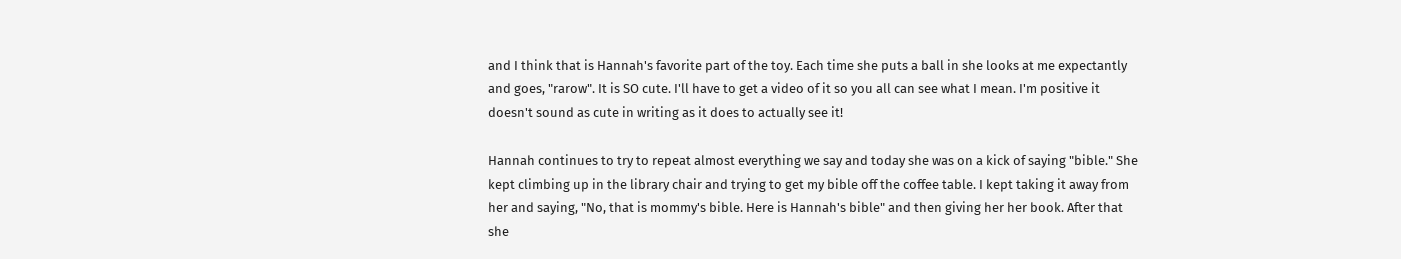and I think that is Hannah's favorite part of the toy. Each time she puts a ball in she looks at me expectantly and goes, "rarow". It is SO cute. I'll have to get a video of it so you all can see what I mean. I'm positive it doesn't sound as cute in writing as it does to actually see it!

Hannah continues to try to repeat almost everything we say and today she was on a kick of saying "bible." She kept climbing up in the library chair and trying to get my bible off the coffee table. I kept taking it away from her and saying, "No, that is mommy's bible. Here is Hannah's bible" and then giving her her book. After that she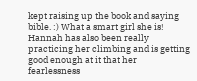kept raising up the book and saying bible. :) What a smart girl she is! Hannah has also been really practicing her climbing and is getting good enough at it that her fearlessness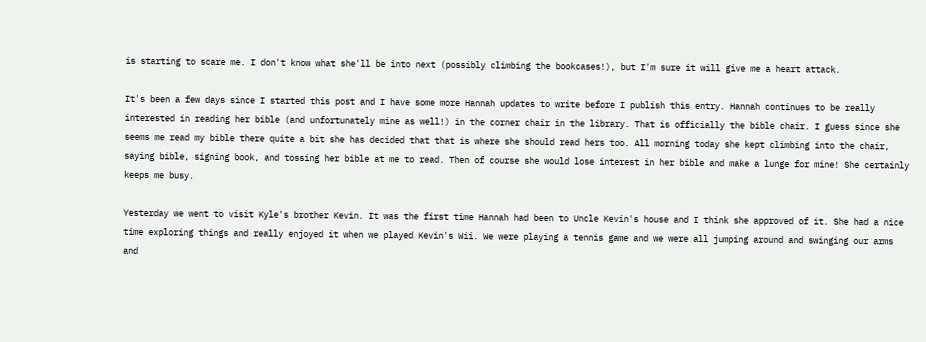is starting to scare me. I don't know what she'll be into next (possibly climbing the bookcases!), but I'm sure it will give me a heart attack.

It's been a few days since I started this post and I have some more Hannah updates to write before I publish this entry. Hannah continues to be really interested in reading her bible (and unfortunately mine as well!) in the corner chair in the library. That is officially the bible chair. I guess since she seems me read my bible there quite a bit she has decided that that is where she should read hers too. All morning today she kept climbing into the chair, saying bible, signing book, and tossing her bible at me to read. Then of course she would lose interest in her bible and make a lunge for mine! She certainly keeps me busy.

Yesterday we went to visit Kyle's brother Kevin. It was the first time Hannah had been to Uncle Kevin's house and I think she approved of it. She had a nice time exploring things and really enjoyed it when we played Kevin's Wii. We were playing a tennis game and we were all jumping around and swinging our arms and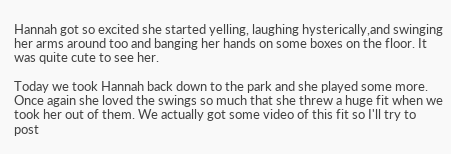Hannah got so excited she started yelling, laughing hysterically,and swinging her arms around too and banging her hands on some boxes on the floor. It was quite cute to see her.

Today we took Hannah back down to the park and she played some more. Once again she loved the swings so much that she threw a huge fit when we took her out of them. We actually got some video of this fit so I'll try to post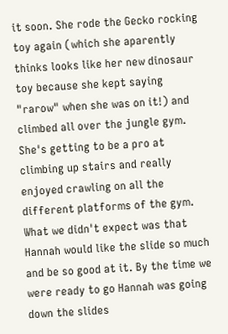it soon. She rode the Gecko rocking toy again (which she aparently thinks looks like her new dinosaur toy because she kept saying "rarow" when she was on it!) and climbed all over the jungle gym. She's getting to be a pro at climbing up stairs and really enjoyed crawling on all the different platforms of the gym. What we didn't expect was that Hannah would like the slide so much and be so good at it. By the time we were ready to go Hannah was going down the slides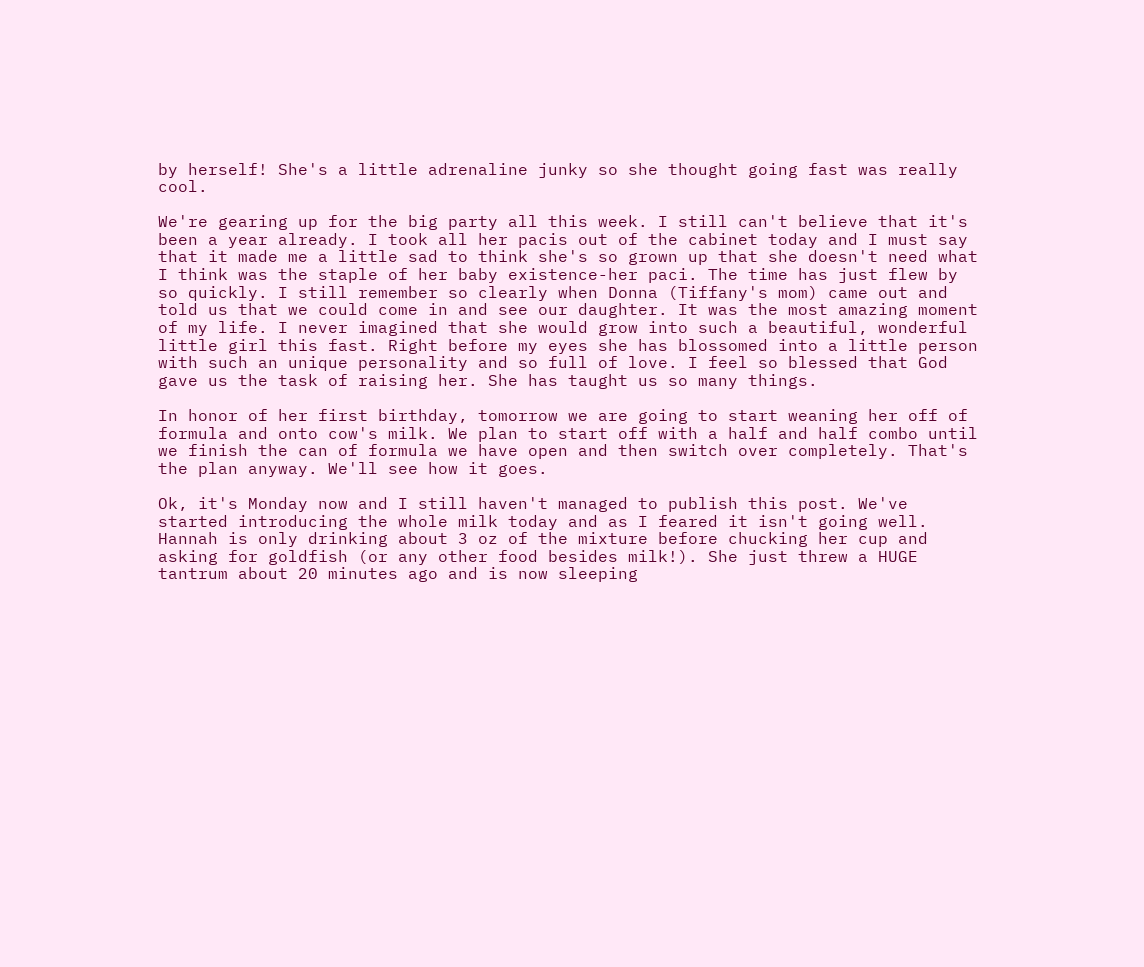by herself! She's a little adrenaline junky so she thought going fast was really cool.

We're gearing up for the big party all this week. I still can't believe that it's been a year already. I took all her pacis out of the cabinet today and I must say that it made me a little sad to think she's so grown up that she doesn't need what I think was the staple of her baby existence-her paci. The time has just flew by so quickly. I still remember so clearly when Donna (Tiffany's mom) came out and told us that we could come in and see our daughter. It was the most amazing moment of my life. I never imagined that she would grow into such a beautiful, wonderful little girl this fast. Right before my eyes she has blossomed into a little person with such an unique personality and so full of love. I feel so blessed that God gave us the task of raising her. She has taught us so many things.

In honor of her first birthday, tomorrow we are going to start weaning her off of formula and onto cow's milk. We plan to start off with a half and half combo until we finish the can of formula we have open and then switch over completely. That's the plan anyway. We'll see how it goes.

Ok, it's Monday now and I still haven't managed to publish this post. We've started introducing the whole milk today and as I feared it isn't going well. Hannah is only drinking about 3 oz of the mixture before chucking her cup and asking for goldfish (or any other food besides milk!). She just threw a HUGE tantrum about 20 minutes ago and is now sleeping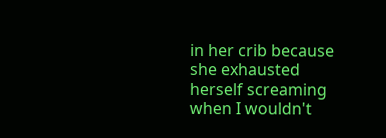in her crib because she exhausted herself screaming when I wouldn't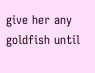give her any goldfish until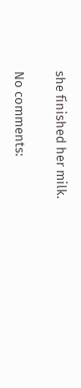she finished her milk.

No comments: